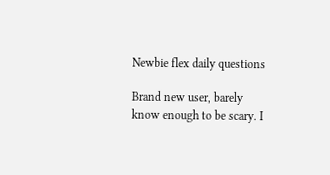Newbie flex daily questions

Brand new user, barely know enough to be scary. I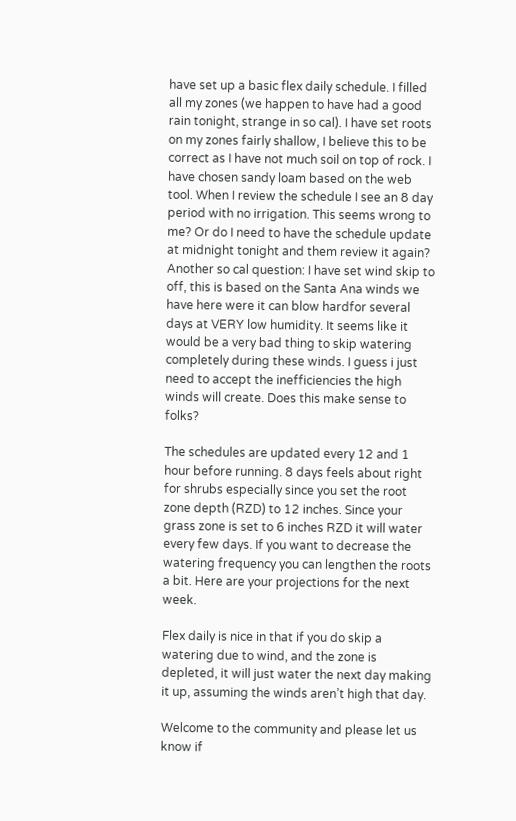have set up a basic flex daily schedule. I filled all my zones (we happen to have had a good rain tonight, strange in so cal). I have set roots on my zones fairly shallow, I believe this to be correct as I have not much soil on top of rock. I have chosen sandy loam based on the web tool. When I review the schedule I see an 8 day period with no irrigation. This seems wrong to me? Or do I need to have the schedule update at midnight tonight and them review it again?
Another so cal question: I have set wind skip to off, this is based on the Santa Ana winds we have here were it can blow hardfor several days at VERY low humidity. It seems like it would be a very bad thing to skip watering completely during these winds. I guess i just need to accept the inefficiencies the high winds will create. Does this make sense to folks?

The schedules are updated every 12 and 1 hour before running. 8 days feels about right for shrubs especially since you set the root zone depth (RZD) to 12 inches. Since your grass zone is set to 6 inches RZD it will water every few days. If you want to decrease the watering frequency you can lengthen the roots a bit. Here are your projections for the next week.

Flex daily is nice in that if you do skip a watering due to wind, and the zone is depleted, it will just water the next day making it up, assuming the winds aren’t high that day.

Welcome to the community and please let us know if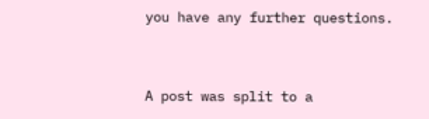you have any further questions.


A post was split to a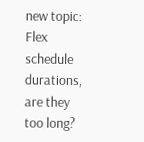new topic: Flex schedule durations, are they too long?